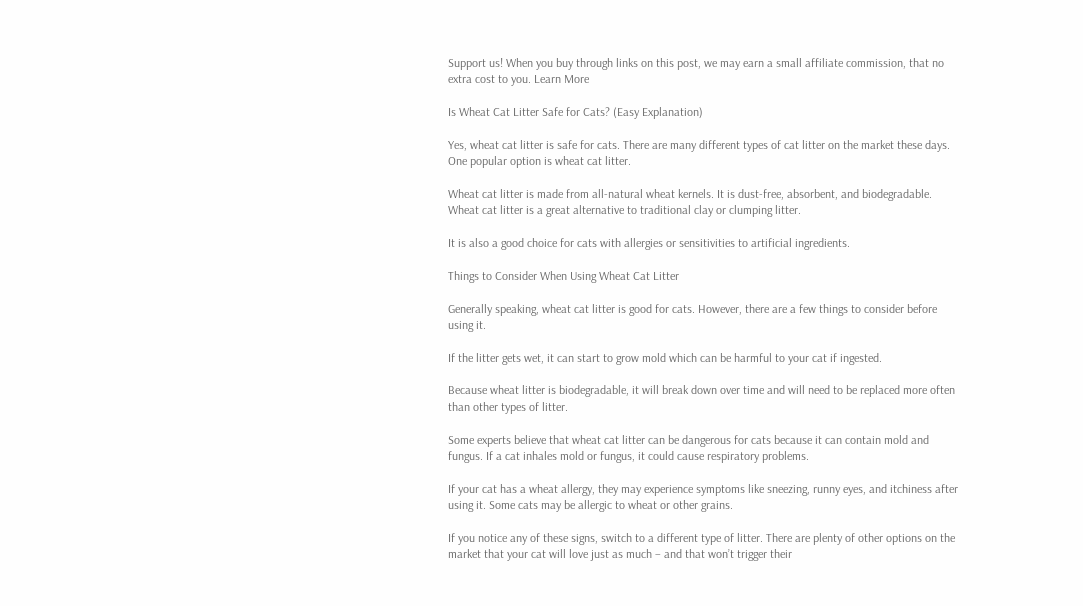Support us! When you buy through links on this post, we may earn a small affiliate commission, that no extra cost to you. Learn More

Is Wheat Cat Litter Safe for Cats? (Easy Explanation)

Yes, wheat cat litter is safe for cats. There are many different types of cat litter on the market these days. One popular option is wheat cat litter.

Wheat cat litter is made from all-natural wheat kernels. It is dust-free, absorbent, and biodegradable. Wheat cat litter is a great alternative to traditional clay or clumping litter.

It is also a good choice for cats with allergies or sensitivities to artificial ingredients.

Things to Consider When Using Wheat Cat Litter

Generally speaking, wheat cat litter is good for cats. However, there are a few things to consider before using it.

If the litter gets wet, it can start to grow mold which can be harmful to your cat if ingested.

Because wheat litter is biodegradable, it will break down over time and will need to be replaced more often than other types of litter.

Some experts believe that wheat cat litter can be dangerous for cats because it can contain mold and fungus. If a cat inhales mold or fungus, it could cause respiratory problems.

If your cat has a wheat allergy, they may experience symptoms like sneezing, runny eyes, and itchiness after using it. Some cats may be allergic to wheat or other grains.

If you notice any of these signs, switch to a different type of litter. There are plenty of other options on the market that your cat will love just as much – and that won’t trigger their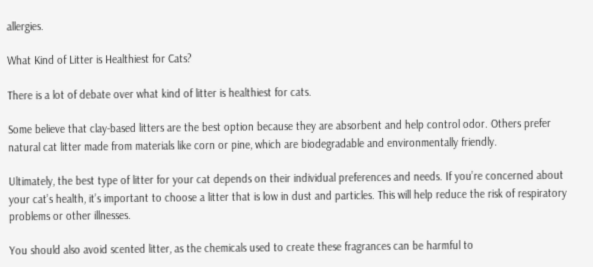allergies.

What Kind of Litter is Healthiest for Cats?

There is a lot of debate over what kind of litter is healthiest for cats.

Some believe that clay-based litters are the best option because they are absorbent and help control odor. Others prefer natural cat litter made from materials like corn or pine, which are biodegradable and environmentally friendly.

Ultimately, the best type of litter for your cat depends on their individual preferences and needs. If you’re concerned about your cat’s health, it’s important to choose a litter that is low in dust and particles. This will help reduce the risk of respiratory problems or other illnesses.

You should also avoid scented litter, as the chemicals used to create these fragrances can be harmful to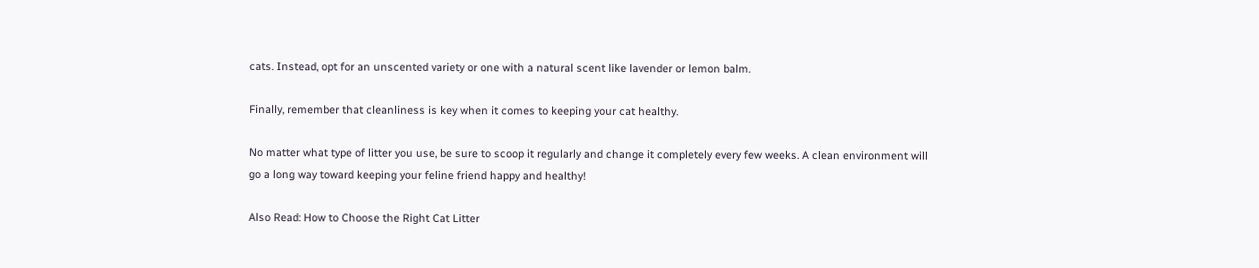cats. Instead, opt for an unscented variety or one with a natural scent like lavender or lemon balm.

Finally, remember that cleanliness is key when it comes to keeping your cat healthy.

No matter what type of litter you use, be sure to scoop it regularly and change it completely every few weeks. A clean environment will go a long way toward keeping your feline friend happy and healthy!

Also Read: How to Choose the Right Cat Litter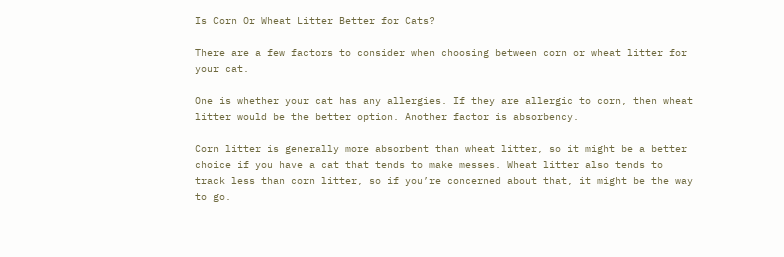Is Corn Or Wheat Litter Better for Cats?

There are a few factors to consider when choosing between corn or wheat litter for your cat.

One is whether your cat has any allergies. If they are allergic to corn, then wheat litter would be the better option. Another factor is absorbency.

Corn litter is generally more absorbent than wheat litter, so it might be a better choice if you have a cat that tends to make messes. Wheat litter also tends to track less than corn litter, so if you’re concerned about that, it might be the way to go.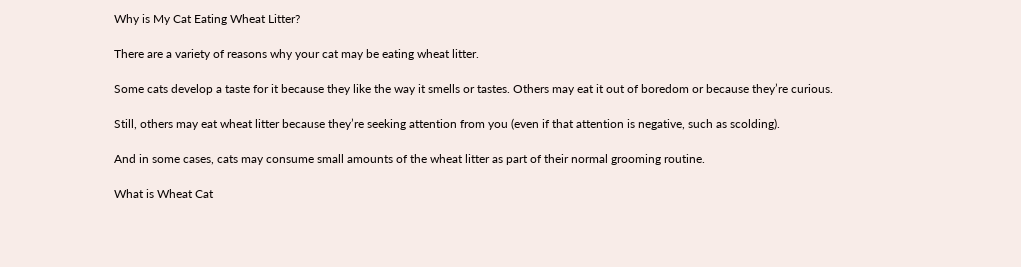Why is My Cat Eating Wheat Litter?

There are a variety of reasons why your cat may be eating wheat litter.

Some cats develop a taste for it because they like the way it smells or tastes. Others may eat it out of boredom or because they’re curious.

Still, others may eat wheat litter because they’re seeking attention from you (even if that attention is negative, such as scolding).

And in some cases, cats may consume small amounts of the wheat litter as part of their normal grooming routine.

What is Wheat Cat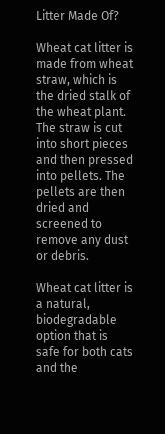Litter Made Of?

Wheat cat litter is made from wheat straw, which is the dried stalk of the wheat plant. The straw is cut into short pieces and then pressed into pellets. The pellets are then dried and screened to remove any dust or debris.

Wheat cat litter is a natural, biodegradable option that is safe for both cats and the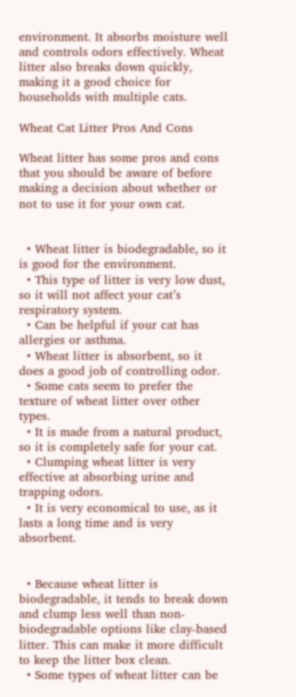environment. It absorbs moisture well and controls odors effectively. Wheat litter also breaks down quickly, making it a good choice for households with multiple cats.

Wheat Cat Litter Pros And Cons

Wheat litter has some pros and cons that you should be aware of before making a decision about whether or not to use it for your own cat.


  • Wheat litter is biodegradable, so it is good for the environment.
  • This type of litter is very low dust, so it will not affect your cat’s respiratory system.
  • Can be helpful if your cat has allergies or asthma.
  • Wheat litter is absorbent, so it does a good job of controlling odor.
  • Some cats seem to prefer the texture of wheat litter over other types.
  • It is made from a natural product, so it is completely safe for your cat.
  • Clumping wheat litter is very effective at absorbing urine and trapping odors.
  • It is very economical to use, as it lasts a long time and is very absorbent.


  • Because wheat litter is biodegradable, it tends to break down and clump less well than non-biodegradable options like clay-based litter. This can make it more difficult to keep the litter box clean.
  • Some types of wheat litter can be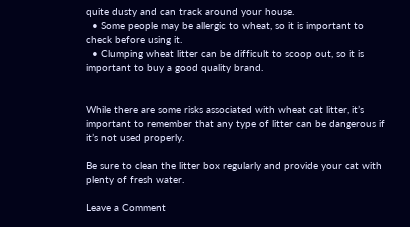quite dusty and can track around your house.
  • Some people may be allergic to wheat, so it is important to check before using it.
  • Clumping wheat litter can be difficult to scoop out, so it is important to buy a good quality brand.


While there are some risks associated with wheat cat litter, it’s important to remember that any type of litter can be dangerous if it’s not used properly.

Be sure to clean the litter box regularly and provide your cat with plenty of fresh water.

Leave a Comment